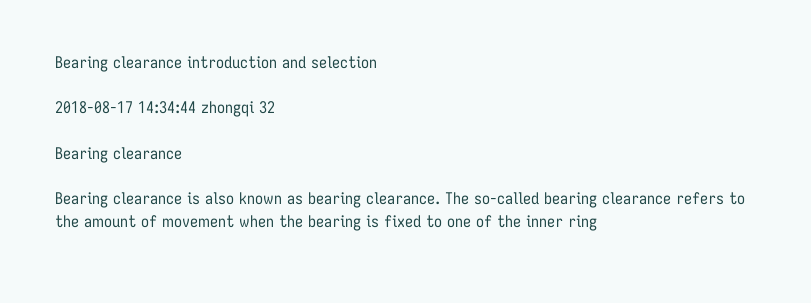Bearing clearance introduction and selection

2018-08-17 14:34:44 zhongqi 32

Bearing clearance

Bearing clearance is also known as bearing clearance. The so-called bearing clearance refers to the amount of movement when the bearing is fixed to one of the inner ring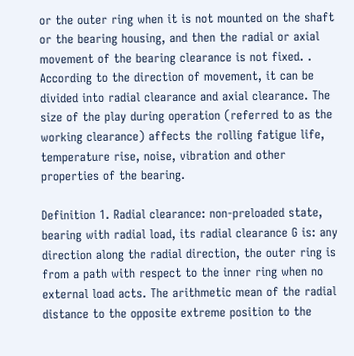or the outer ring when it is not mounted on the shaft or the bearing housing, and then the radial or axial movement of the bearing clearance is not fixed. . According to the direction of movement, it can be divided into radial clearance and axial clearance. The size of the play during operation (referred to as the working clearance) affects the rolling fatigue life, temperature rise, noise, vibration and other properties of the bearing.

Definition 1. Radial clearance: non-preloaded state, bearing with radial load, its radial clearance G is: any direction along the radial direction, the outer ring is from a path with respect to the inner ring when no external load acts. The arithmetic mean of the radial distance to the opposite extreme position to the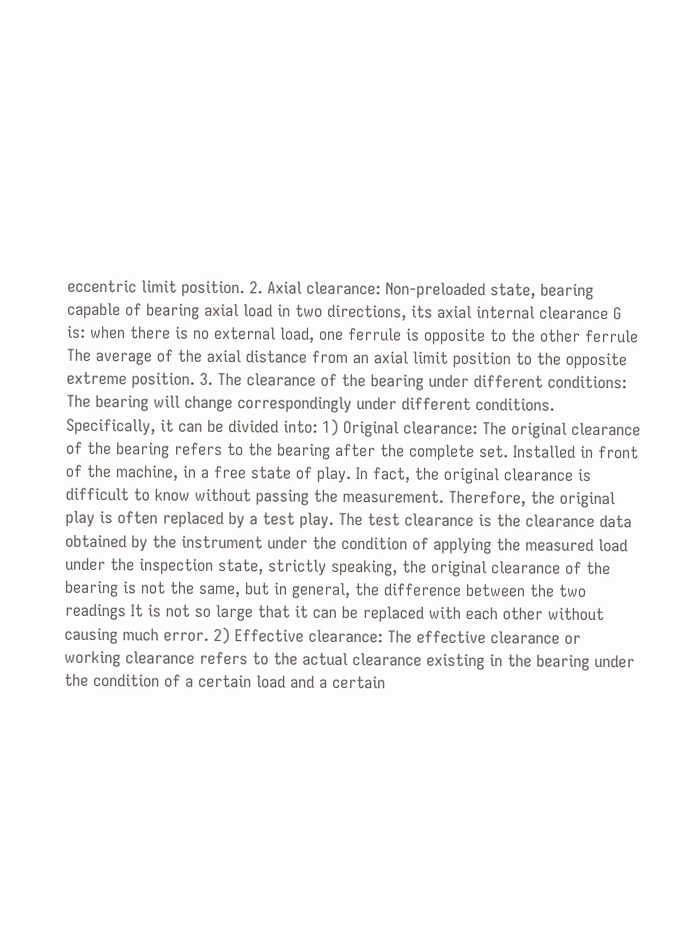eccentric limit position. 2. Axial clearance: Non-preloaded state, bearing capable of bearing axial load in two directions, its axial internal clearance G is: when there is no external load, one ferrule is opposite to the other ferrule The average of the axial distance from an axial limit position to the opposite extreme position. 3. The clearance of the bearing under different conditions: The bearing will change correspondingly under different conditions. Specifically, it can be divided into: 1) Original clearance: The original clearance of the bearing refers to the bearing after the complete set. Installed in front of the machine, in a free state of play. In fact, the original clearance is difficult to know without passing the measurement. Therefore, the original play is often replaced by a test play. The test clearance is the clearance data obtained by the instrument under the condition of applying the measured load under the inspection state, strictly speaking, the original clearance of the bearing is not the same, but in general, the difference between the two readings It is not so large that it can be replaced with each other without causing much error. 2) Effective clearance: The effective clearance or working clearance refers to the actual clearance existing in the bearing under the condition of a certain load and a certain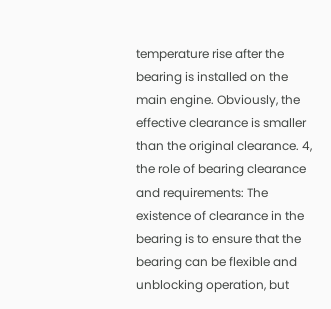temperature rise after the bearing is installed on the main engine. Obviously, the effective clearance is smaller than the original clearance. 4, the role of bearing clearance and requirements: The existence of clearance in the bearing is to ensure that the bearing can be flexible and unblocking operation, but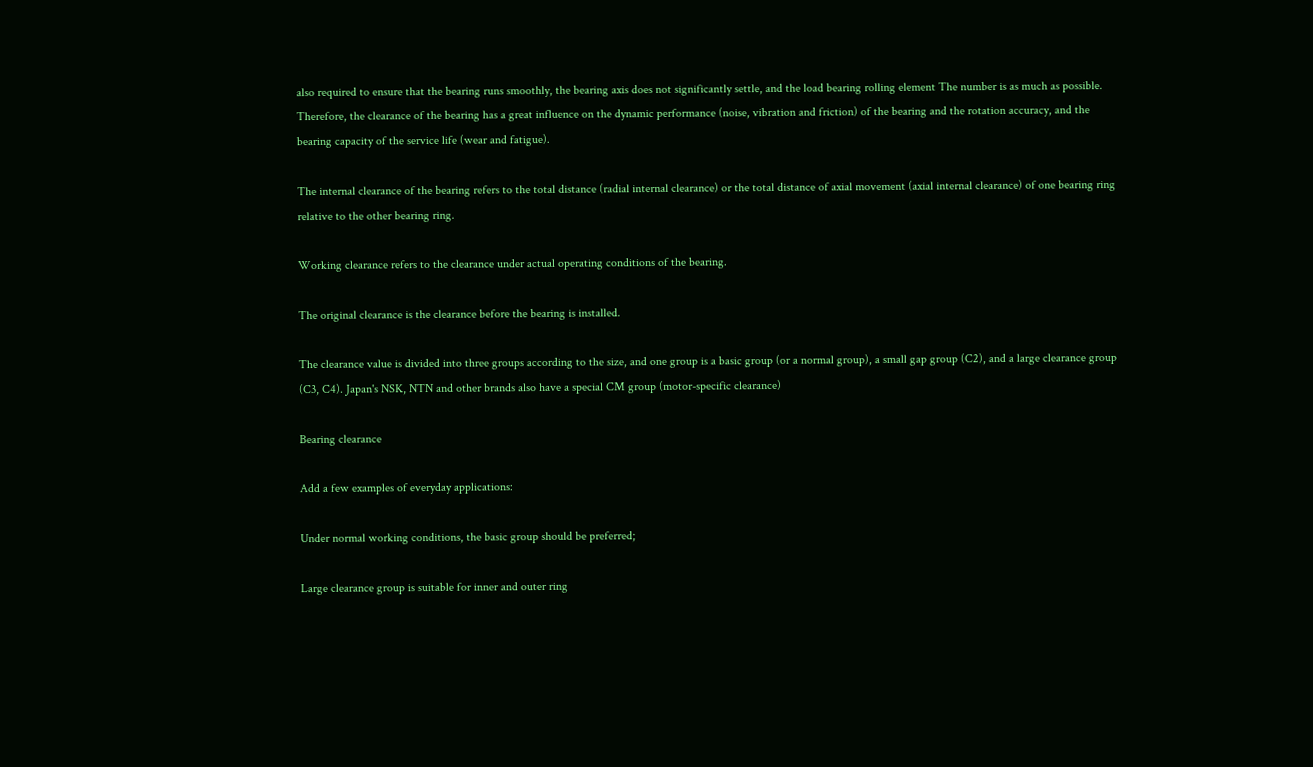also required to ensure that the bearing runs smoothly, the bearing axis does not significantly settle, and the load bearing rolling element The number is as much as possible. Therefore, the clearance of the bearing has a great influence on the dynamic performance (noise, vibration and friction) of the bearing and the rotation accuracy, and the bearing capacity of the service life (wear and fatigue).

The internal clearance of the bearing refers to the total distance (radial internal clearance) or the total distance of axial movement (axial internal clearance) of one bearing ring relative to the other bearing ring.

Working clearance refers to the clearance under actual operating conditions of the bearing.

The original clearance is the clearance before the bearing is installed.

The clearance value is divided into three groups according to the size, and one group is a basic group (or a normal group), a small gap group (C2), and a large clearance group (C3, C4). Japan's NSK, NTN and other brands also have a special CM group (motor-specific clearance)

Bearing clearance

Add a few examples of everyday applications:

Under normal working conditions, the basic group should be preferred;

Large clearance group is suitable for inner and outer ring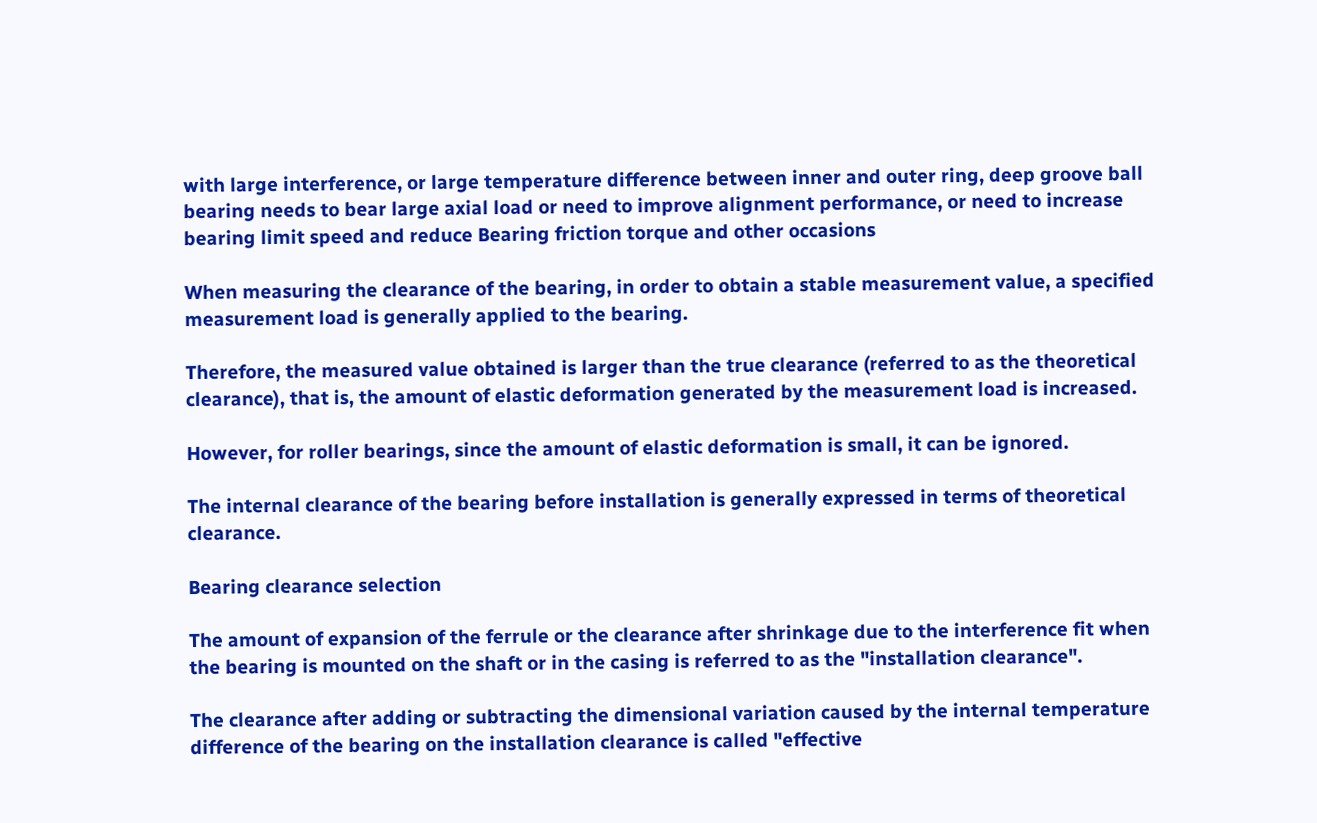with large interference, or large temperature difference between inner and outer ring, deep groove ball bearing needs to bear large axial load or need to improve alignment performance, or need to increase bearing limit speed and reduce Bearing friction torque and other occasions

When measuring the clearance of the bearing, in order to obtain a stable measurement value, a specified measurement load is generally applied to the bearing.

Therefore, the measured value obtained is larger than the true clearance (referred to as the theoretical clearance), that is, the amount of elastic deformation generated by the measurement load is increased.

However, for roller bearings, since the amount of elastic deformation is small, it can be ignored.

The internal clearance of the bearing before installation is generally expressed in terms of theoretical clearance.

Bearing clearance selection

The amount of expansion of the ferrule or the clearance after shrinkage due to the interference fit when the bearing is mounted on the shaft or in the casing is referred to as the "installation clearance".

The clearance after adding or subtracting the dimensional variation caused by the internal temperature difference of the bearing on the installation clearance is called "effective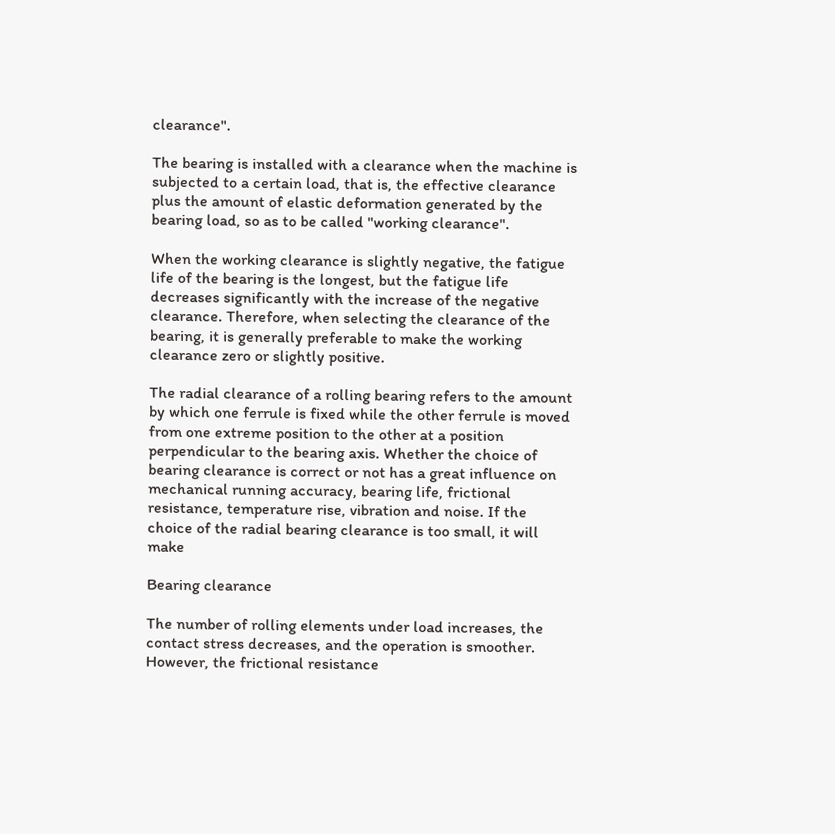clearance".

The bearing is installed with a clearance when the machine is subjected to a certain load, that is, the effective clearance plus the amount of elastic deformation generated by the bearing load, so as to be called "working clearance".

When the working clearance is slightly negative, the fatigue life of the bearing is the longest, but the fatigue life decreases significantly with the increase of the negative clearance. Therefore, when selecting the clearance of the bearing, it is generally preferable to make the working clearance zero or slightly positive.

The radial clearance of a rolling bearing refers to the amount by which one ferrule is fixed while the other ferrule is moved from one extreme position to the other at a position perpendicular to the bearing axis. Whether the choice of bearing clearance is correct or not has a great influence on mechanical running accuracy, bearing life, frictional resistance, temperature rise, vibration and noise. If the choice of the radial bearing clearance is too small, it will make

Bearing clearance

The number of rolling elements under load increases, the contact stress decreases, and the operation is smoother. However, the frictional resistance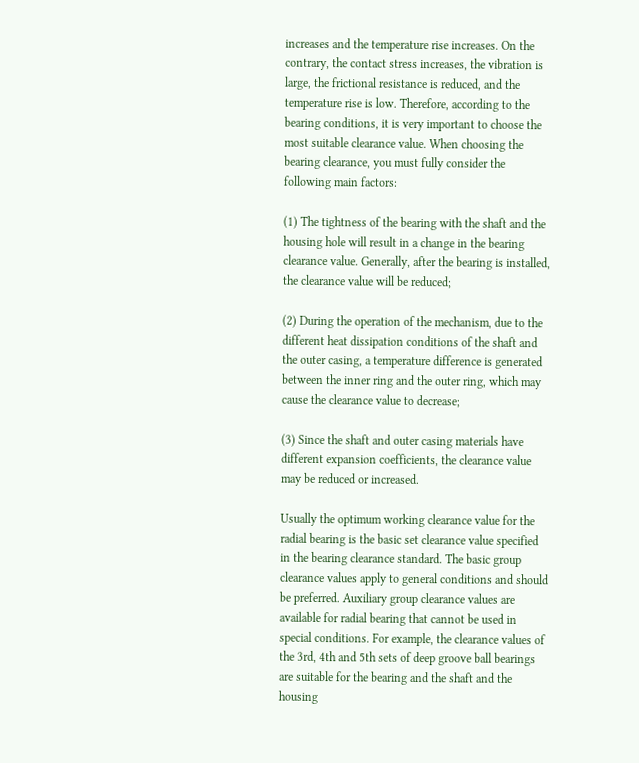increases and the temperature rise increases. On the contrary, the contact stress increases, the vibration is large, the frictional resistance is reduced, and the temperature rise is low. Therefore, according to the bearing conditions, it is very important to choose the most suitable clearance value. When choosing the bearing clearance, you must fully consider the following main factors:

(1) The tightness of the bearing with the shaft and the housing hole will result in a change in the bearing clearance value. Generally, after the bearing is installed, the clearance value will be reduced;

(2) During the operation of the mechanism, due to the different heat dissipation conditions of the shaft and the outer casing, a temperature difference is generated between the inner ring and the outer ring, which may cause the clearance value to decrease;

(3) Since the shaft and outer casing materials have different expansion coefficients, the clearance value may be reduced or increased.

Usually the optimum working clearance value for the radial bearing is the basic set clearance value specified in the bearing clearance standard. The basic group clearance values apply to general conditions and should be preferred. Auxiliary group clearance values are available for radial bearing that cannot be used in special conditions. For example, the clearance values of the 3rd, 4th and 5th sets of deep groove ball bearings are suitable for the bearing and the shaft and the housing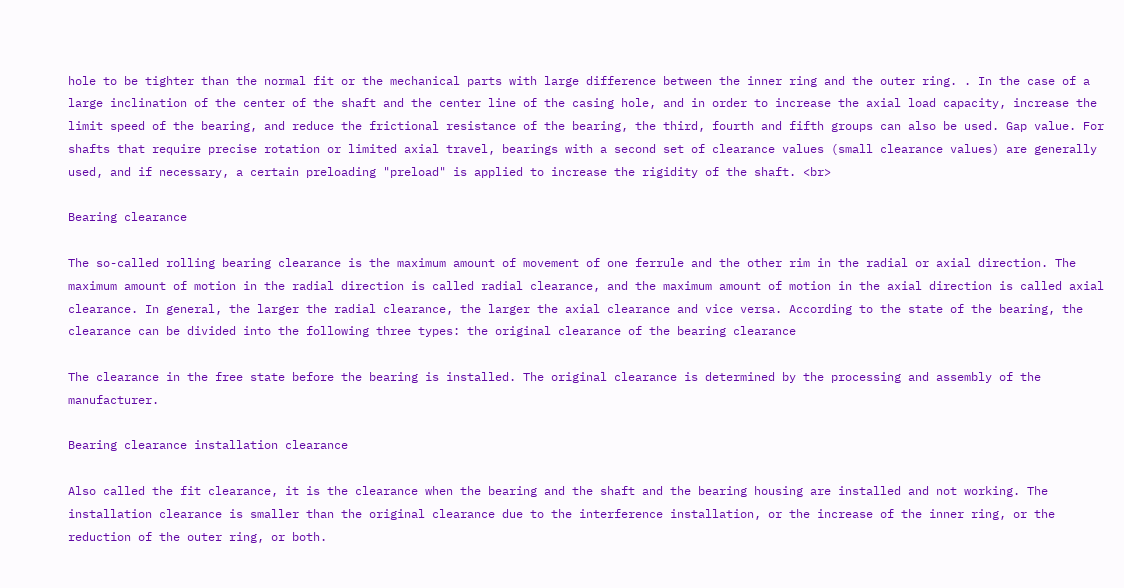hole to be tighter than the normal fit or the mechanical parts with large difference between the inner ring and the outer ring. . In the case of a large inclination of the center of the shaft and the center line of the casing hole, and in order to increase the axial load capacity, increase the limit speed of the bearing, and reduce the frictional resistance of the bearing, the third, fourth and fifth groups can also be used. Gap value. For shafts that require precise rotation or limited axial travel, bearings with a second set of clearance values (small clearance values) are generally used, and if necessary, a certain preloading "preload" is applied to increase the rigidity of the shaft. <br>

Bearing clearance

The so-called rolling bearing clearance is the maximum amount of movement of one ferrule and the other rim in the radial or axial direction. The maximum amount of motion in the radial direction is called radial clearance, and the maximum amount of motion in the axial direction is called axial clearance. In general, the larger the radial clearance, the larger the axial clearance and vice versa. According to the state of the bearing, the clearance can be divided into the following three types: the original clearance of the bearing clearance

The clearance in the free state before the bearing is installed. The original clearance is determined by the processing and assembly of the manufacturer.

Bearing clearance installation clearance

Also called the fit clearance, it is the clearance when the bearing and the shaft and the bearing housing are installed and not working. The installation clearance is smaller than the original clearance due to the interference installation, or the increase of the inner ring, or the reduction of the outer ring, or both.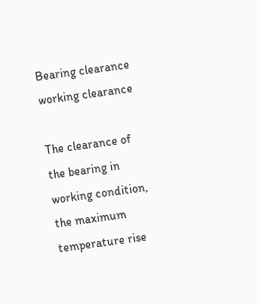Bearing clearance working clearance

The clearance of the bearing in working condition, the maximum temperature rise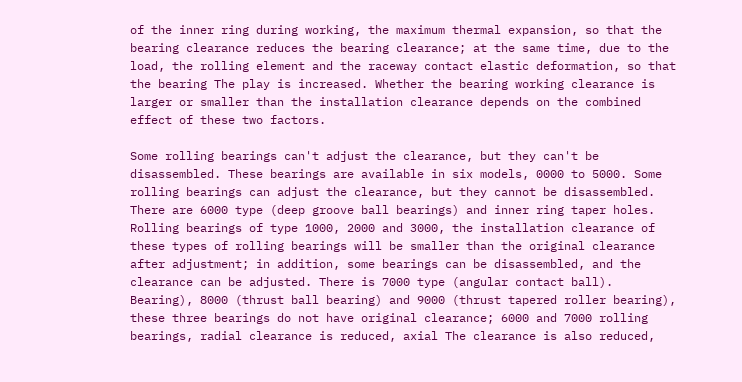of the inner ring during working, the maximum thermal expansion, so that the bearing clearance reduces the bearing clearance; at the same time, due to the load, the rolling element and the raceway contact elastic deformation, so that the bearing The play is increased. Whether the bearing working clearance is larger or smaller than the installation clearance depends on the combined effect of these two factors.

Some rolling bearings can't adjust the clearance, but they can't be disassembled. These bearings are available in six models, 0000 to 5000. Some rolling bearings can adjust the clearance, but they cannot be disassembled. There are 6000 type (deep groove ball bearings) and inner ring taper holes. Rolling bearings of type 1000, 2000 and 3000, the installation clearance of these types of rolling bearings will be smaller than the original clearance after adjustment; in addition, some bearings can be disassembled, and the clearance can be adjusted. There is 7000 type (angular contact ball). Bearing), 8000 (thrust ball bearing) and 9000 (thrust tapered roller bearing), these three bearings do not have original clearance; 6000 and 7000 rolling bearings, radial clearance is reduced, axial The clearance is also reduced,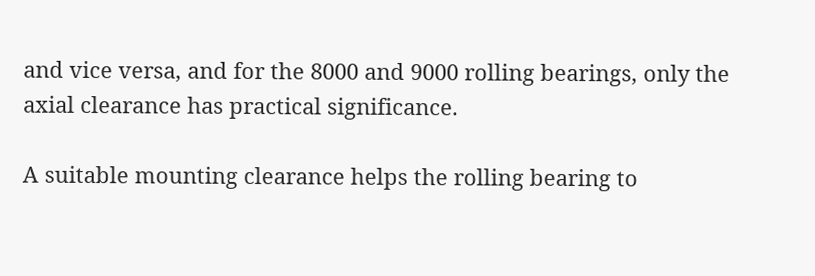and vice versa, and for the 8000 and 9000 rolling bearings, only the axial clearance has practical significance.

A suitable mounting clearance helps the rolling bearing to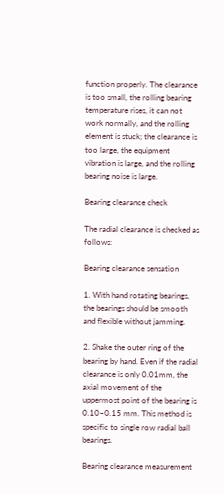function properly. The clearance is too small, the rolling bearing temperature rises, it can not work normally, and the rolling element is stuck; the clearance is too large, the equipment vibration is large, and the rolling bearing noise is large.

Bearing clearance check

The radial clearance is checked as follows:

Bearing clearance sensation

1. With hand rotating bearings, the bearings should be smooth and flexible without jamming.

2. Shake the outer ring of the bearing by hand. Even if the radial clearance is only 0.01mm, the axial movement of the uppermost point of the bearing is 0.10~0.15 mm. This method is specific to single row radial ball bearings.

Bearing clearance measurement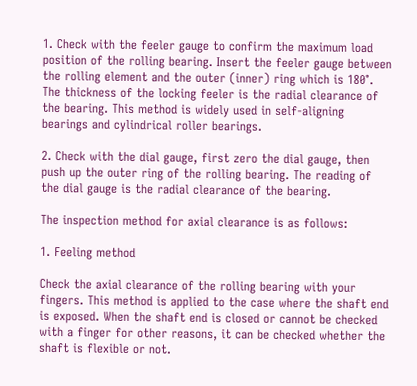1. Check with the feeler gauge to confirm the maximum load position of the rolling bearing. Insert the feeler gauge between the rolling element and the outer (inner) ring which is 180°. The thickness of the locking feeler is the radial clearance of the bearing. This method is widely used in self-aligning bearings and cylindrical roller bearings.

2. Check with the dial gauge, first zero the dial gauge, then push up the outer ring of the rolling bearing. The reading of the dial gauge is the radial clearance of the bearing.

The inspection method for axial clearance is as follows:

1. Feeling method

Check the axial clearance of the rolling bearing with your fingers. This method is applied to the case where the shaft end is exposed. When the shaft end is closed or cannot be checked with a finger for other reasons, it can be checked whether the shaft is flexible or not.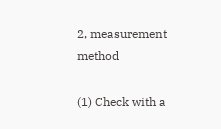2, measurement method

(1) Check with a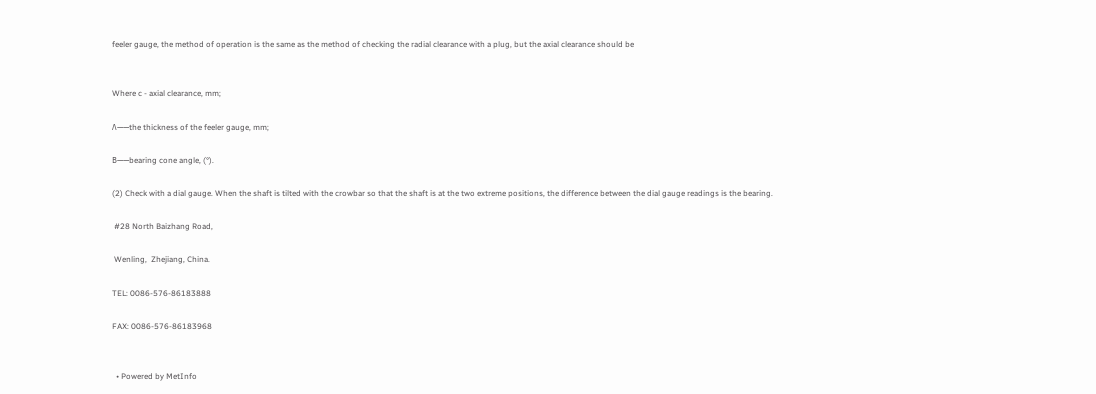feeler gauge, the method of operation is the same as the method of checking the radial clearance with a plug, but the axial clearance should be


Where c - axial clearance, mm;

Λ——the thickness of the feeler gauge, mm;

Β——bearing cone angle, (°).

(2) Check with a dial gauge. When the shaft is tilted with the crowbar so that the shaft is at the two extreme positions, the difference between the dial gauge readings is the bearing.

 #28 North Baizhang Road,

 Wenling,  Zhejiang, China.

TEL: 0086-576-86183888

FAX: 0086-576-86183968


  • Powered by MetInfo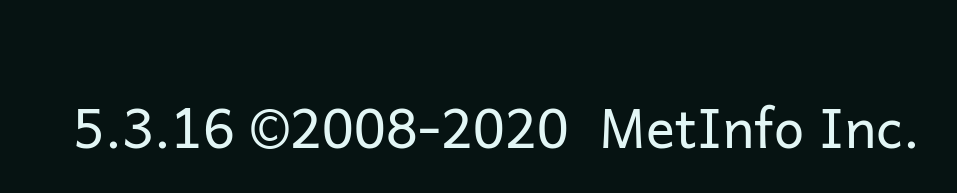5.3.16 ©2008-2020  MetInfo Inc.